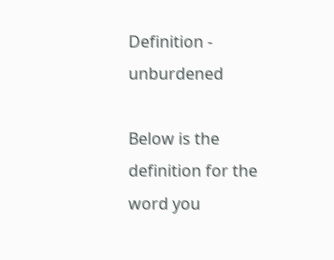Definition - unburdened

Below is the definition for the word you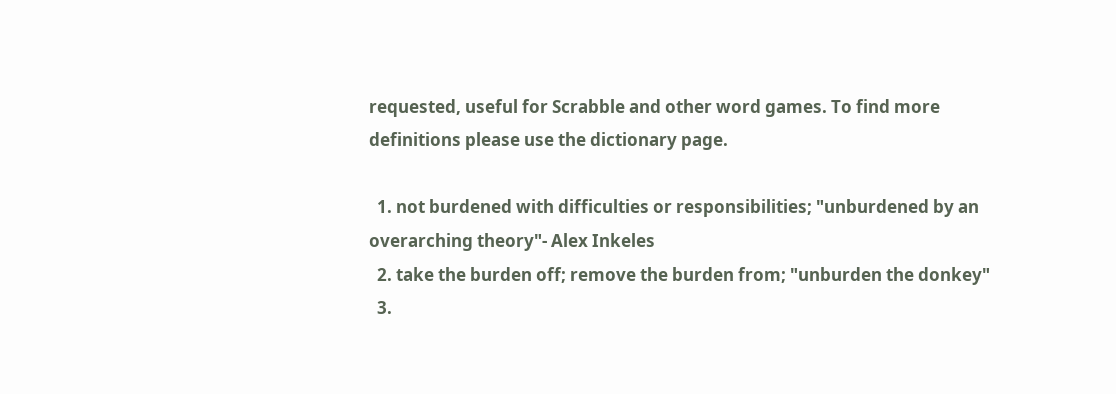requested, useful for Scrabble and other word games. To find more definitions please use the dictionary page.

  1. not burdened with difficulties or responsibilities; "unburdened by an overarching theory"- Alex Inkeles
  2. take the burden off; remove the burden from; "unburden the donkey"
  3.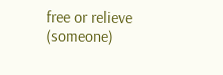free or relieve (someone)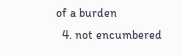of a burden
  4. not encumbered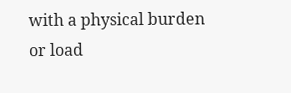with a physical burden or load